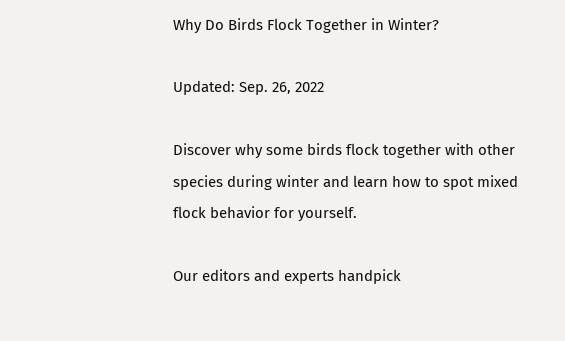Why Do Birds Flock Together in Winter?

Updated: Sep. 26, 2022

Discover why some birds flock together with other species during winter and learn how to spot mixed flock behavior for yourself.

Our editors and experts handpick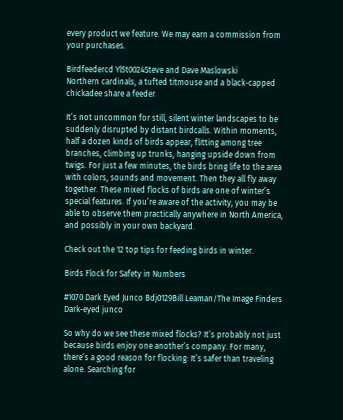every product we feature. We may earn a commission from your purchases.

Birdfeedercd Yl5t0024Steve and Dave Maslowski
Northern cardinals, a tufted titmouse and a black-capped chickadee share a feeder

It’s not uncommon for still, silent winter landscapes to be suddenly disrupted by distant birdcalls. Within moments, half a dozen kinds of birds appear, flitting among tree branches, climbing up trunks, hanging upside down from twigs. For just a few minutes, the birds bring life to the area with colors, sounds and movement. Then they all fly away together. These mixed flocks of birds are one of winter’s special features. If you’re aware of the activity, you may be able to observe them practically anywhere in North America, and possibly in your own backyard.

Check out the 12 top tips for feeding birds in winter.

Birds Flock for Safety in Numbers

#1070 Dark Eyed Junco Bdj0129Bill Leaman/The Image Finders
Dark-eyed junco

So why do we see these mixed flocks? It’s probably not just because birds enjoy one another’s company. For many, there’s a good reason for flocking: It’s safer than traveling alone. Searching for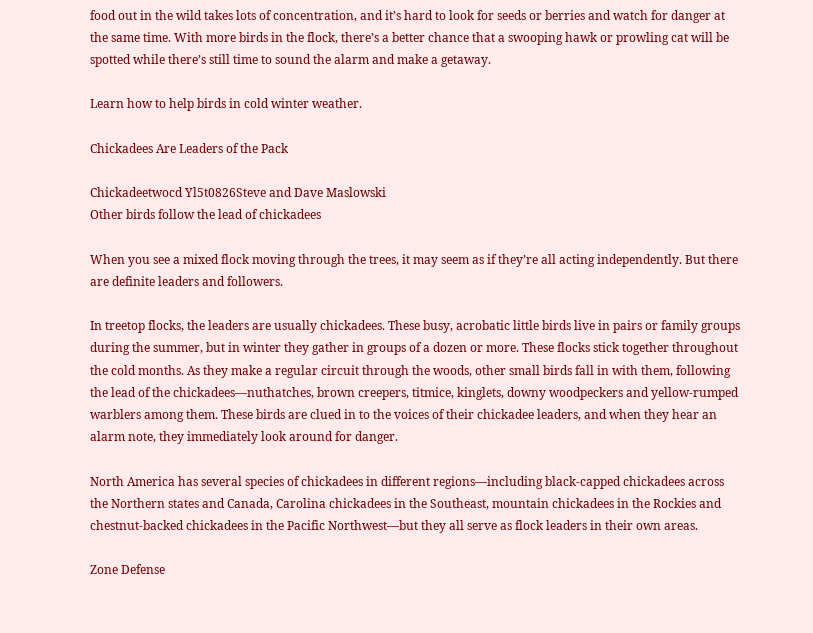food out in the wild takes lots of concentration, and it’s hard to look for seeds or berries and watch for danger at the same time. With more birds in the flock, there’s a better chance that a swooping hawk or prowling cat will be spotted while there’s still time to sound the alarm and make a getaway.

Learn how to help birds in cold winter weather.

Chickadees Are Leaders of the Pack

Chickadeetwocd Yl5t0826Steve and Dave Maslowski
Other birds follow the lead of chickadees

When you see a mixed flock moving through the trees, it may seem as if they’re all acting independently. But there are definite leaders and followers.

In treetop flocks, the leaders are usually chickadees. These busy, acrobatic little birds live in pairs or family groups during the summer, but in winter they gather in groups of a dozen or more. These flocks stick together throughout the cold months. As they make a regular circuit through the woods, other small birds fall in with them, following the lead of the chickadees—nuthatches, brown creepers, titmice, kinglets, downy woodpeckers and yellow-rumped warblers among them. These birds are clued in to the voices of their chickadee leaders, and when they hear an alarm note, they immediately look around for danger.

North America has several species of chickadees in different regions—including black-capped chickadees across the Northern states and Canada, Carolina chickadees in the Southeast, mountain chickadees in the Rockies and chestnut-backed chickadees in the Pacific Northwest—but they all serve as flock leaders in their own areas.

Zone Defense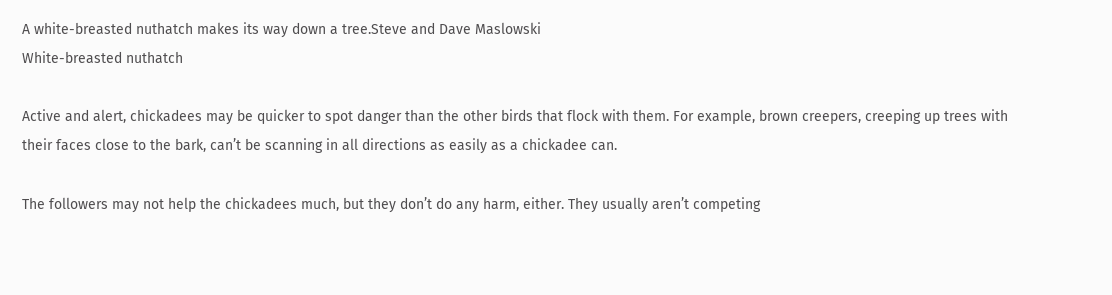A white-breasted nuthatch makes its way down a tree.Steve and Dave Maslowski
White-breasted nuthatch

Active and alert, chickadees may be quicker to spot danger than the other birds that flock with them. For example, brown creepers, creeping up trees with their faces close to the bark, can’t be scanning in all directions as easily as a chickadee can.

The followers may not help the chickadees much, but they don’t do any harm, either. They usually aren’t competing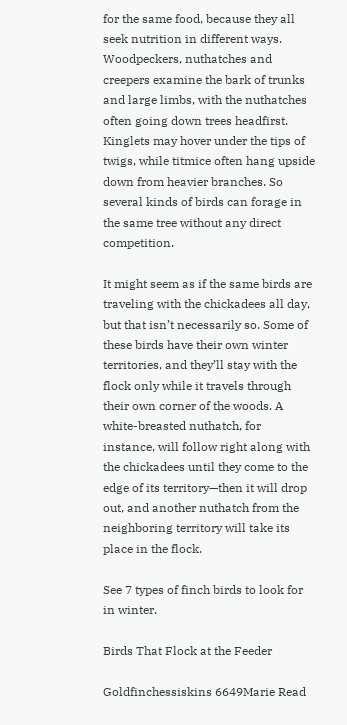for the same food, because they all seek nutrition in different ways. Woodpeckers, nuthatches and creepers examine the bark of trunks and large limbs, with the nuthatches often going down trees headfirst. Kinglets may hover under the tips of twigs, while titmice often hang upside down from heavier branches. So several kinds of birds can forage in the same tree without any direct competition.

It might seem as if the same birds are traveling with the chickadees all day, but that isn’t necessarily so. Some of these birds have their own winter territories, and they’ll stay with the flock only while it travels through their own corner of the woods. A white-breasted nuthatch, for instance, will follow right along with the chickadees until they come to the edge of its territory—then it will drop out, and another nuthatch from the neighboring territory will take its place in the flock.

See 7 types of finch birds to look for in winter.

Birds That Flock at the Feeder

Goldfinchessiskins 6649Marie Read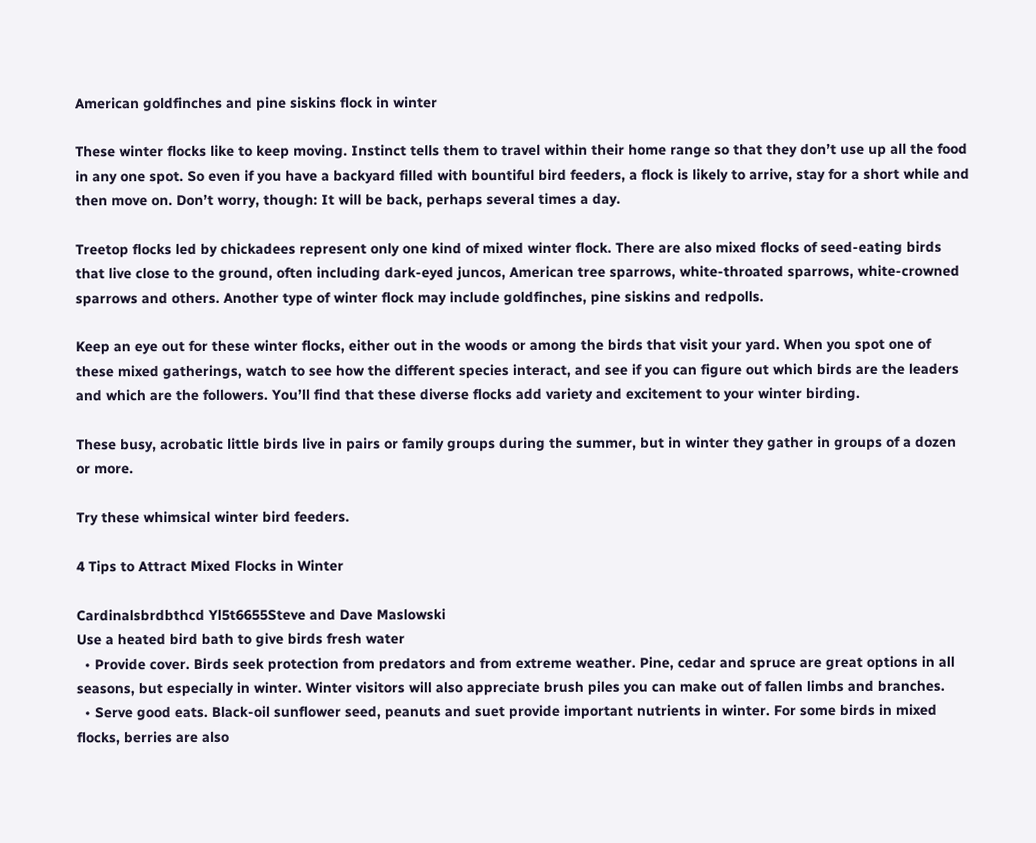American goldfinches and pine siskins flock in winter

These winter flocks like to keep moving. Instinct tells them to travel within their home range so that they don’t use up all the food in any one spot. So even if you have a backyard filled with bountiful bird feeders, a flock is likely to arrive, stay for a short while and then move on. Don’t worry, though: It will be back, perhaps several times a day.

Treetop flocks led by chickadees represent only one kind of mixed winter flock. There are also mixed flocks of seed-eating birds that live close to the ground, often including dark-eyed juncos, American tree sparrows, white-throated sparrows, white-crowned sparrows and others. Another type of winter flock may include goldfinches, pine siskins and redpolls.

Keep an eye out for these winter flocks, either out in the woods or among the birds that visit your yard. When you spot one of these mixed gatherings, watch to see how the different species interact, and see if you can figure out which birds are the leaders and which are the followers. You’ll find that these diverse flocks add variety and excitement to your winter birding.

These busy, acrobatic little birds live in pairs or family groups during the summer, but in winter they gather in groups of a dozen or more.

Try these whimsical winter bird feeders.

4 Tips to Attract Mixed Flocks in Winter

Cardinalsbrdbthcd Yl5t6655Steve and Dave Maslowski
Use a heated bird bath to give birds fresh water
  • Provide cover. Birds seek protection from predators and from extreme weather. Pine, cedar and spruce are great options in all seasons, but especially in winter. Winter visitors will also appreciate brush piles you can make out of fallen limbs and branches.
  • Serve good eats. Black-oil sunflower seed, peanuts and suet provide important nutrients in winter. For some birds in mixed flocks, berries are also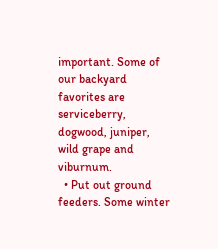important. Some of our backyard favorites are serviceberry, dogwood, juniper, wild grape and viburnum.
  • Put out ground feeders. Some winter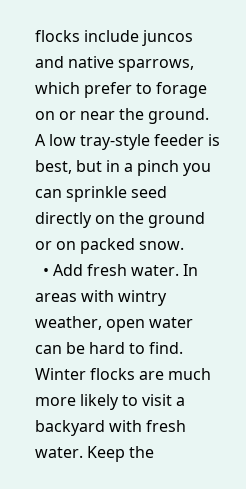flocks include juncos and native sparrows, which prefer to forage on or near the ground. A low tray-style feeder is best, but in a pinch you can sprinkle seed directly on the ground or on packed snow.
  • Add fresh water. In areas with wintry weather, open water can be hard to find. Winter flocks are much more likely to visit a backyard with fresh water. Keep the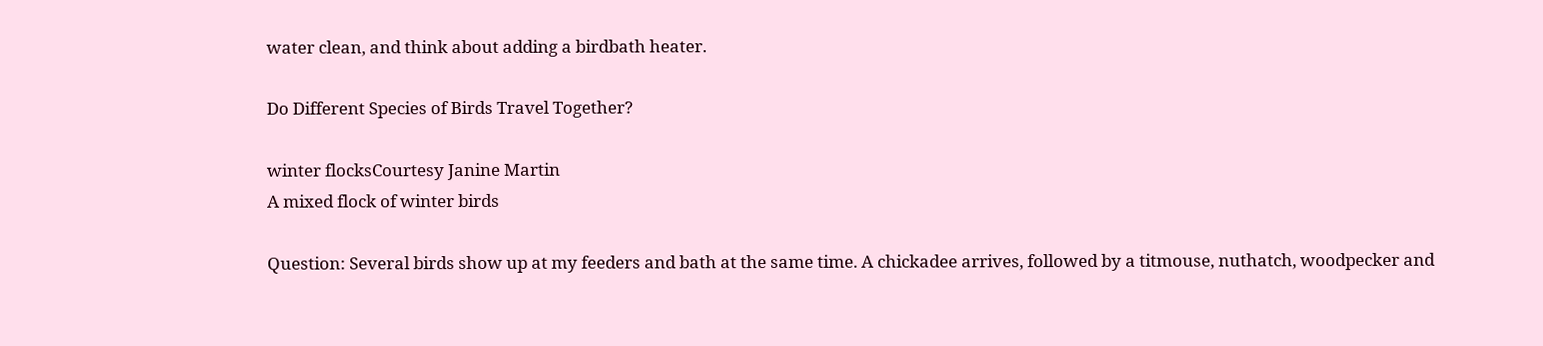water clean, and think about adding a birdbath heater.

Do Different Species of Birds Travel Together?

winter flocksCourtesy Janine Martin
A mixed flock of winter birds

Question: Several birds show up at my feeders and bath at the same time. A chickadee arrives, followed by a titmouse, nuthatch, woodpecker and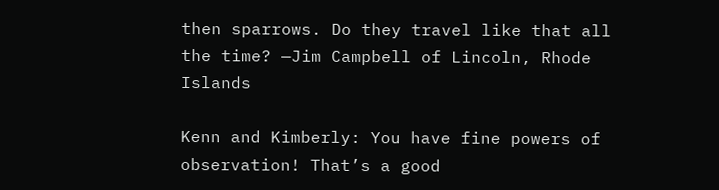then sparrows. Do they travel like that all the time? —Jim Campbell of Lincoln, Rhode Islands

Kenn and Kimberly: You have fine powers of observation! That’s a good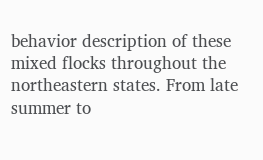behavior description of these mixed flocks throughout the northeastern states. From late summer to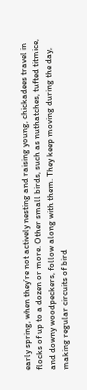early spring, when they’re not actively nesting and raising young, chickadees travel in flocks of up to a dozen or more. Other small birds, such as nuthatches, tufted titmice, and downy woodpeckers, follow along with them. They keep moving during the day, making regular circuits of bird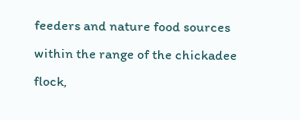feeders and nature food sources within the range of the chickadee flock,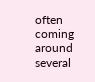often coming around several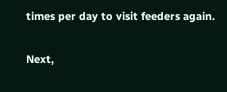times per day to visit feeders again.

Next,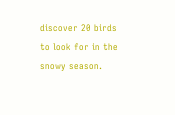discover 20 birds to look for in the snowy season.